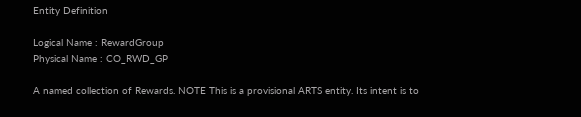Entity Definition

Logical Name : RewardGroup
Physical Name : CO_RWD_GP

A named collection of Rewards. NOTE This is a provisional ARTS entity. Its intent is to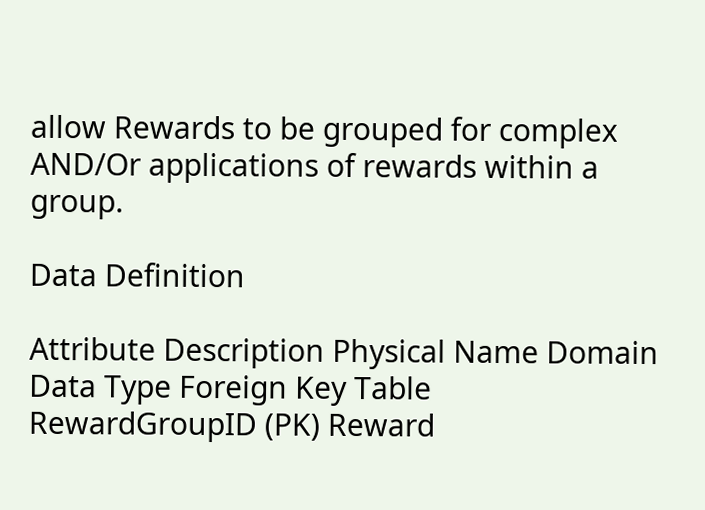allow Rewards to be grouped for complex AND/Or applications of rewards within a group.

Data Definition

Attribute Description Physical Name Domain Data Type Foreign Key Table
RewardGroupID (PK) Reward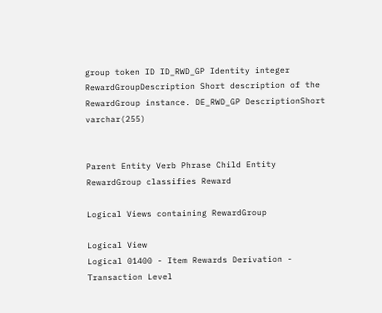group token ID ID_RWD_GP Identity integer
RewardGroupDescription Short description of the RewardGroup instance. DE_RWD_GP DescriptionShort varchar(255)


Parent Entity Verb Phrase Child Entity
RewardGroup classifies Reward

Logical Views containing RewardGroup

Logical View
Logical 01400 - Item Rewards Derivation - Transaction Level